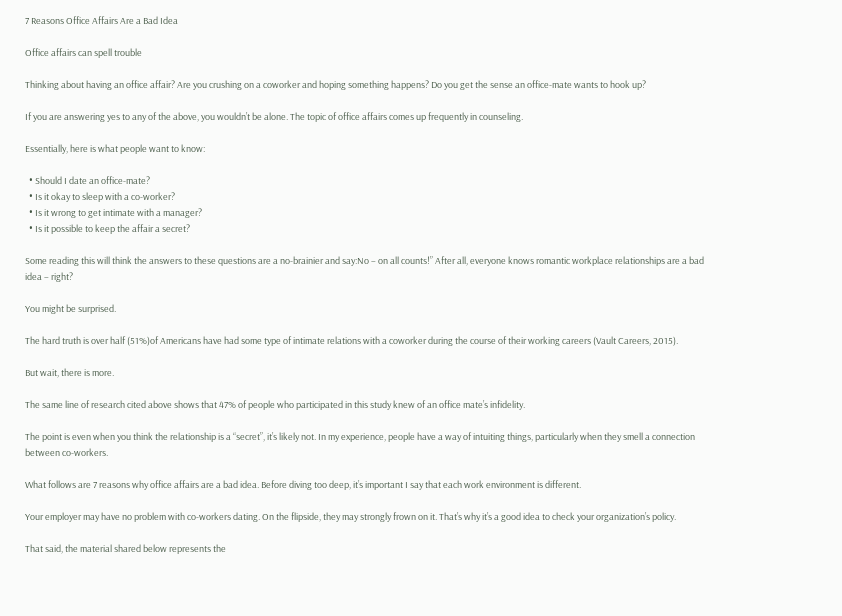7 Reasons Office Affairs Are a Bad Idea

Office affairs can spell trouble

Thinking about having an office affair? Are you crushing on a coworker and hoping something happens? Do you get the sense an office-mate wants to hook up?

If you are answering yes to any of the above, you wouldn’t be alone. The topic of office affairs comes up frequently in counseling.

Essentially, here is what people want to know:

  • Should I date an office-mate?
  • Is it okay to sleep with a co-worker?
  • Is it wrong to get intimate with a manager?
  • Is it possible to keep the affair a secret?

Some reading this will think the answers to these questions are a no-brainier and say:No – on all counts!” After all, everyone knows romantic workplace relationships are a bad idea – right?

You might be surprised.

The hard truth is over half (51%)of Americans have had some type of intimate relations with a coworker during the course of their working careers (Vault Careers, 2015).

But wait, there is more.

The same line of research cited above shows that 47% of people who participated in this study knew of an office mate’s infidelity.

The point is even when you think the relationship is a “secret”, it’s likely not. In my experience, people have a way of intuiting things, particularly when they smell a connection between co-workers.

What follows are 7 reasons why office affairs are a bad idea. Before diving too deep, it’s important I say that each work environment is different.

Your employer may have no problem with co-workers dating. On the flipside, they may strongly frown on it. That’s why it’s a good idea to check your organization’s policy.

That said, the material shared below represents the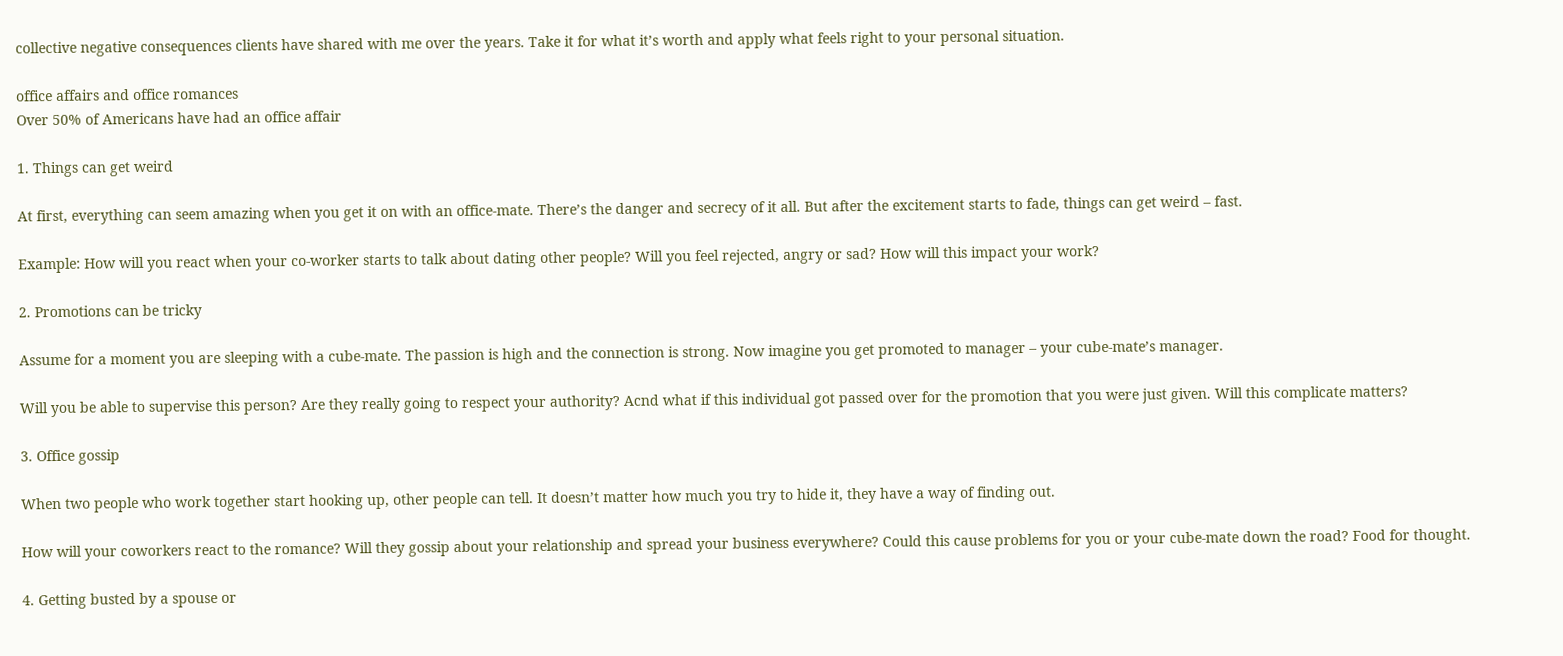collective negative consequences clients have shared with me over the years. Take it for what it’s worth and apply what feels right to your personal situation.

office affairs and office romances
Over 50% of Americans have had an office affair

1. Things can get weird

At first, everything can seem amazing when you get it on with an office-mate. There’s the danger and secrecy of it all. But after the excitement starts to fade, things can get weird – fast.

Example: How will you react when your co-worker starts to talk about dating other people? Will you feel rejected, angry or sad? How will this impact your work?

2. Promotions can be tricky

Assume for a moment you are sleeping with a cube-mate. The passion is high and the connection is strong. Now imagine you get promoted to manager – your cube-mate’s manager.

Will you be able to supervise this person? Are they really going to respect your authority? Acnd what if this individual got passed over for the promotion that you were just given. Will this complicate matters?

3. Office gossip

When two people who work together start hooking up, other people can tell. It doesn’t matter how much you try to hide it, they have a way of finding out.

How will your coworkers react to the romance? Will they gossip about your relationship and spread your business everywhere? Could this cause problems for you or your cube-mate down the road? Food for thought.

4. Getting busted by a spouse or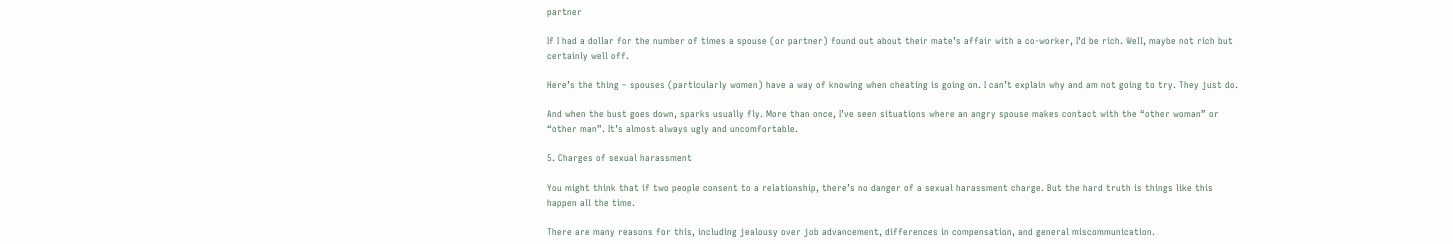partner

If I had a dollar for the number of times a spouse (or partner) found out about their mate’s affair with a co-worker, I’d be rich. Well, maybe not rich but certainly well off.

Here’s the thing – spouses (particularly women) have a way of knowing when cheating is going on. I can’t explain why and am not going to try. They just do.

And when the bust goes down, sparks usually fly. More than once, I’ve seen situations where an angry spouse makes contact with the “other woman” or “other man”. It’s almost always ugly and uncomfortable.

5. Charges of sexual harassment

You might think that if two people consent to a relationship, there’s no danger of a sexual harassment charge. But the hard truth is things like this happen all the time.

There are many reasons for this, including jealousy over job advancement, differences in compensation, and general miscommunication.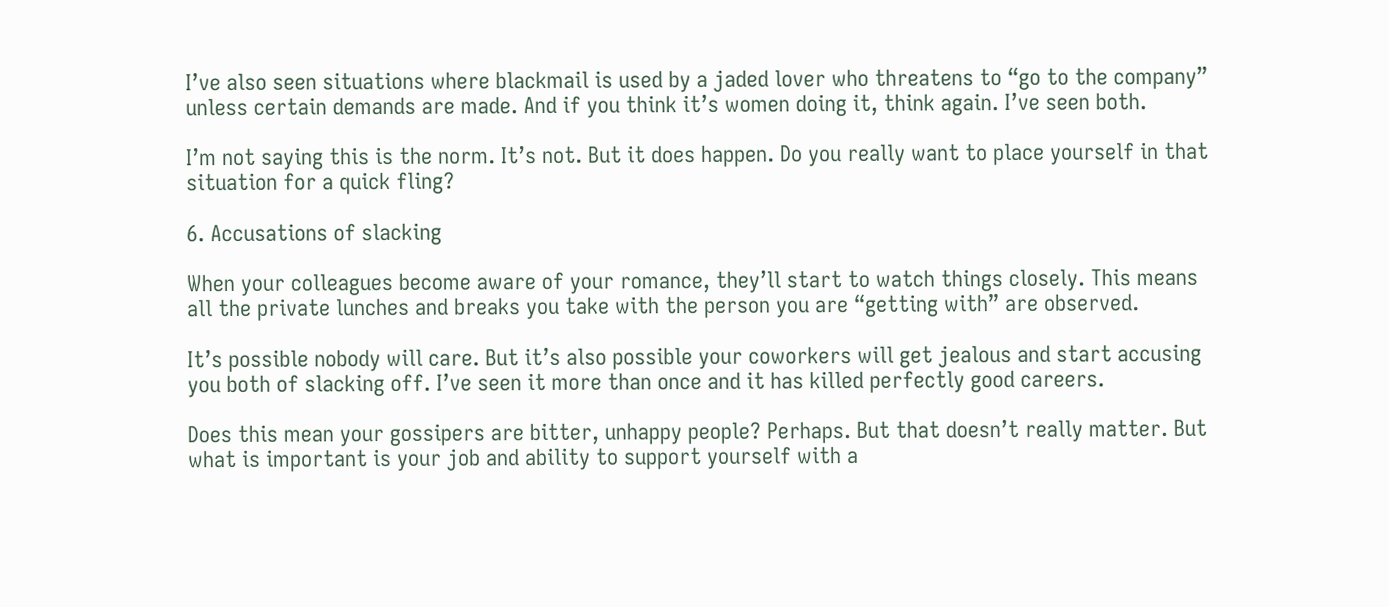I’ve also seen situations where blackmail is used by a jaded lover who threatens to “go to the company” unless certain demands are made. And if you think it’s women doing it, think again. I’ve seen both.

I’m not saying this is the norm. It’s not. But it does happen. Do you really want to place yourself in that situation for a quick fling?

6. Accusations of slacking

When your colleagues become aware of your romance, they’ll start to watch things closely. This means all the private lunches and breaks you take with the person you are “getting with” are observed.

It’s possible nobody will care. But it’s also possible your coworkers will get jealous and start accusing you both of slacking off. I’ve seen it more than once and it has killed perfectly good careers.

Does this mean your gossipers are bitter, unhappy people? Perhaps. But that doesn’t really matter. But what is important is your job and ability to support yourself with a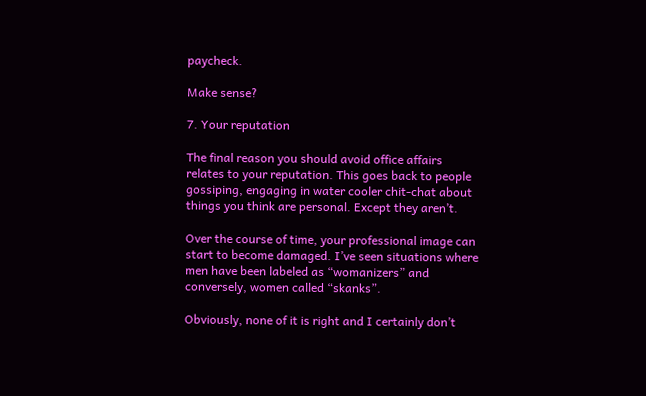paycheck.

Make sense?

7. Your reputation

The final reason you should avoid office affairs relates to your reputation. This goes back to people gossiping, engaging in water cooler chit-chat about things you think are personal. Except they aren’t.

Over the course of time, your professional image can start to become damaged. I’ve seen situations where men have been labeled as “womanizers” and conversely, women called “skanks”.

Obviously, none of it is right and I certainly don’t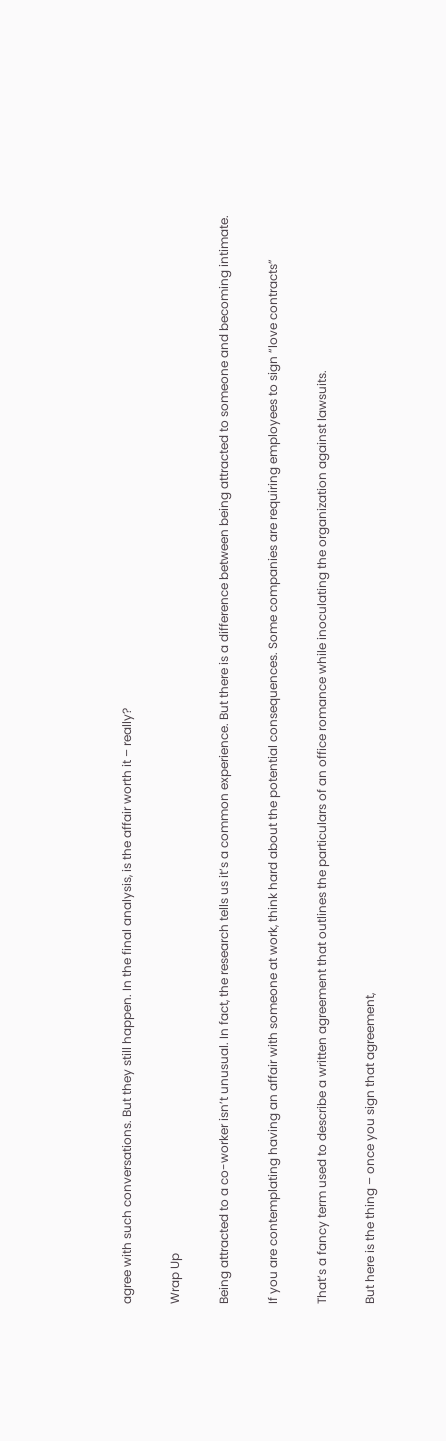agree with such conversations. But they still happen. In the final analysis, is the affair worth it – really?

Wrap Up

Being attracted to a co-worker isn’t unusual. In fact, the research tells us it’s a common experience. But there is a difference between being attracted to someone and becoming intimate.

If you are contemplating having an affair with someone at work, think hard about the potential consequences. Some companies are requiring employees to sign “love contracts”

That’s a fancy term used to describe a written agreement that outlines the particulars of an office romance while inoculating the organization against lawsuits.

But here is the thing – once you sign that agreement,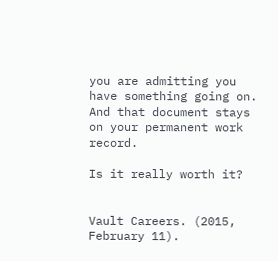you are admitting you have something going on. And that document stays on your permanent work record.

Is it really worth it?


Vault Careers. (2015, February 11).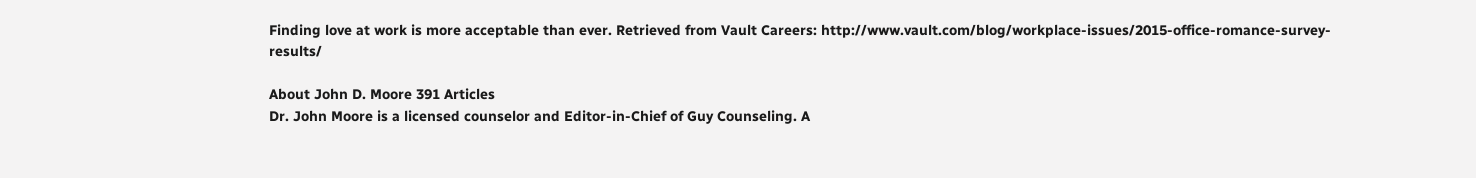Finding love at work is more acceptable than ever. Retrieved from Vault Careers: http://www.vault.com/blog/workplace-issues/2015-office-romance-survey-results/

About John D. Moore 391 Articles
Dr. John Moore is a licensed counselor and Editor-in-Chief of Guy Counseling. A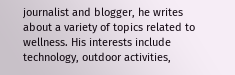journalist and blogger, he writes about a variety of topics related to wellness. His interests include technology, outdoor activities,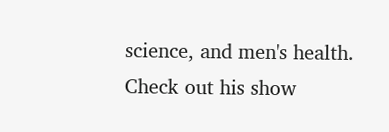science, and men's health. Check out his show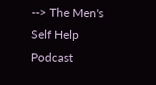--> The Men's Self Help Podcast